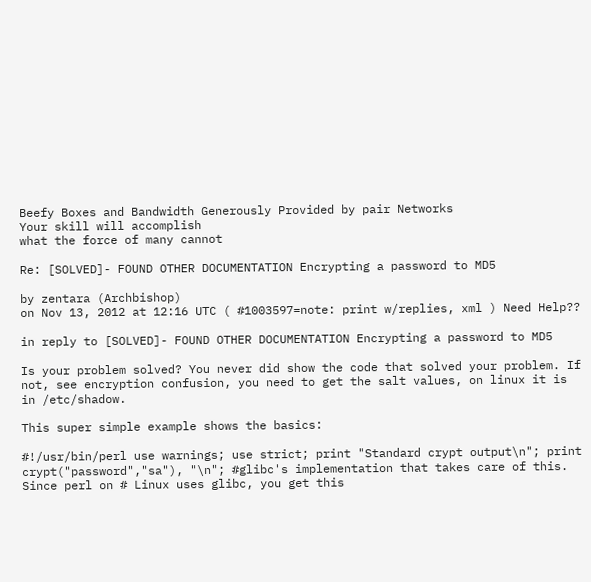Beefy Boxes and Bandwidth Generously Provided by pair Networks
Your skill will accomplish
what the force of many cannot

Re: [SOLVED]- FOUND OTHER DOCUMENTATION Encrypting a password to MD5

by zentara (Archbishop)
on Nov 13, 2012 at 12:16 UTC ( #1003597=note: print w/replies, xml ) Need Help??

in reply to [SOLVED]- FOUND OTHER DOCUMENTATION Encrypting a password to MD5

Is your problem solved? You never did show the code that solved your problem. If not, see encryption confusion, you need to get the salt values, on linux it is in /etc/shadow.

This super simple example shows the basics:

#!/usr/bin/perl use warnings; use strict; print "Standard crypt output\n"; print crypt("password","sa"), "\n"; #glibc's implementation that takes care of this. Since perl on # Linux uses glibc, you get this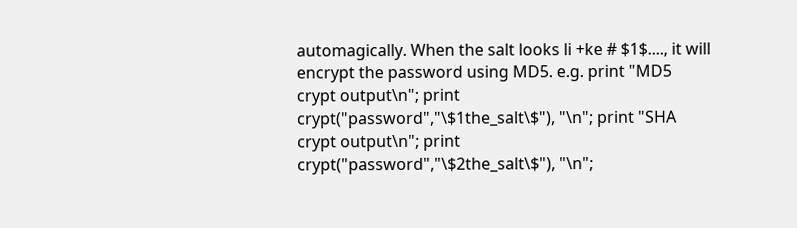automagically. When the salt looks li +ke # $1$...., it will encrypt the password using MD5. e.g. print "MD5 crypt output\n"; print crypt("password","\$1the_salt\$"), "\n"; print "SHA crypt output\n"; print crypt("password","\$2the_salt\$"), "\n";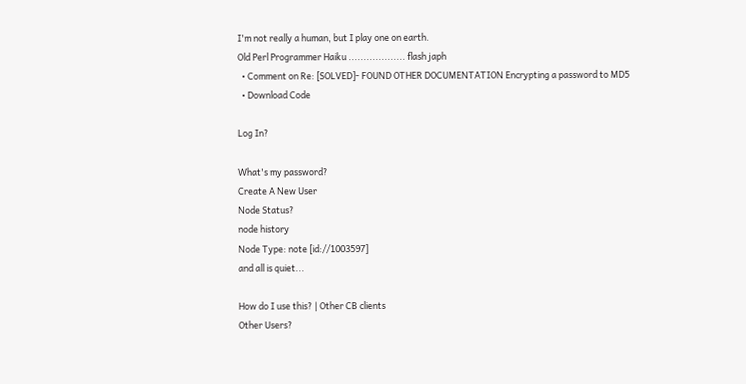I'm not really a human, but I play one on earth.
Old Perl Programmer Haiku ................... flash japh
  • Comment on Re: [SOLVED]- FOUND OTHER DOCUMENTATION Encrypting a password to MD5
  • Download Code

Log In?

What's my password?
Create A New User
Node Status?
node history
Node Type: note [id://1003597]
and all is quiet...

How do I use this? | Other CB clients
Other Users?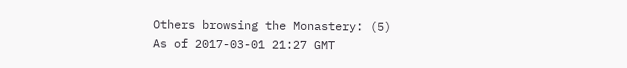Others browsing the Monastery: (5)
As of 2017-03-01 21:27 GMT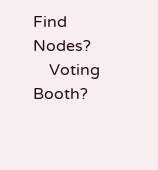Find Nodes?
    Voting Booth?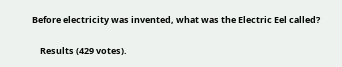Before electricity was invented, what was the Electric Eel called?

    Results (429 votes).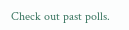Check out past polls.